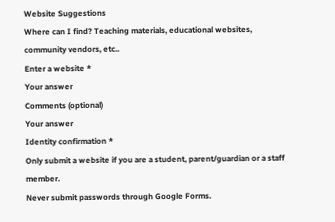Website Suggestions
Where can I find? Teaching materials, educational websites, community vendors, etc..
Enter a website *
Your answer
Comments (optional)
Your answer
Identity confirmation *
Only submit a website if you are a student, parent/guardian or a staff member.
Never submit passwords through Google Forms.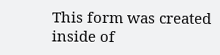This form was created inside of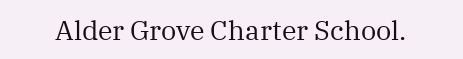Alder Grove Charter School.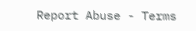Report Abuse - Terms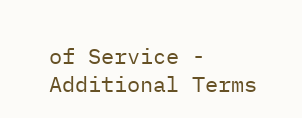of Service - Additional Terms